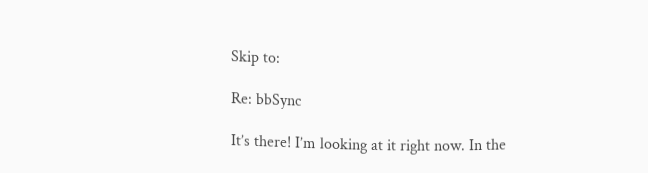Skip to:

Re: bbSync

It’s there! I’m looking at it right now. In the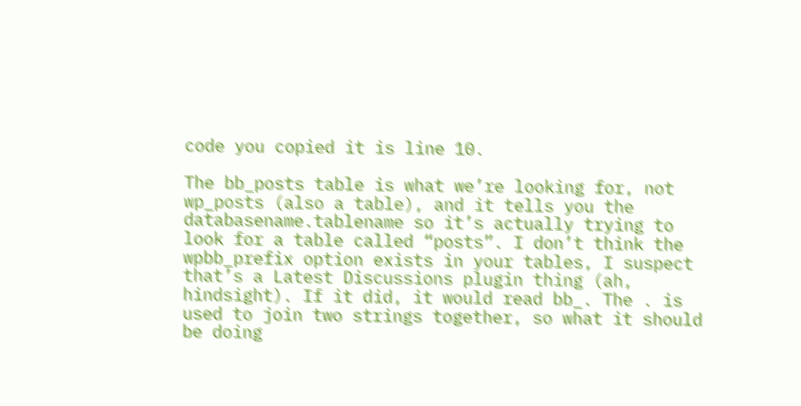code you copied it is line 10.

The bb_posts table is what we’re looking for, not wp_posts (also a table), and it tells you the databasename.tablename so it’s actually trying to look for a table called “posts”. I don’t think the wpbb_prefix option exists in your tables, I suspect that’s a Latest Discussions plugin thing (ah, hindsight). If it did, it would read bb_. The . is used to join two strings together, so what it should be doing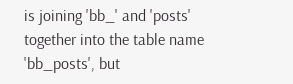is joining 'bb_' and 'posts' together into the table name 'bb_posts', but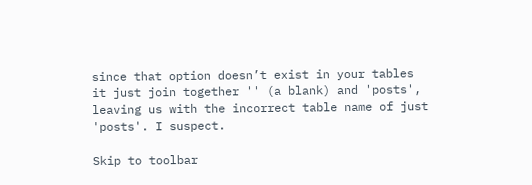since that option doesn’t exist in your tables it just join together '' (a blank) and 'posts', leaving us with the incorrect table name of just 'posts'. I suspect.

Skip to toolbar